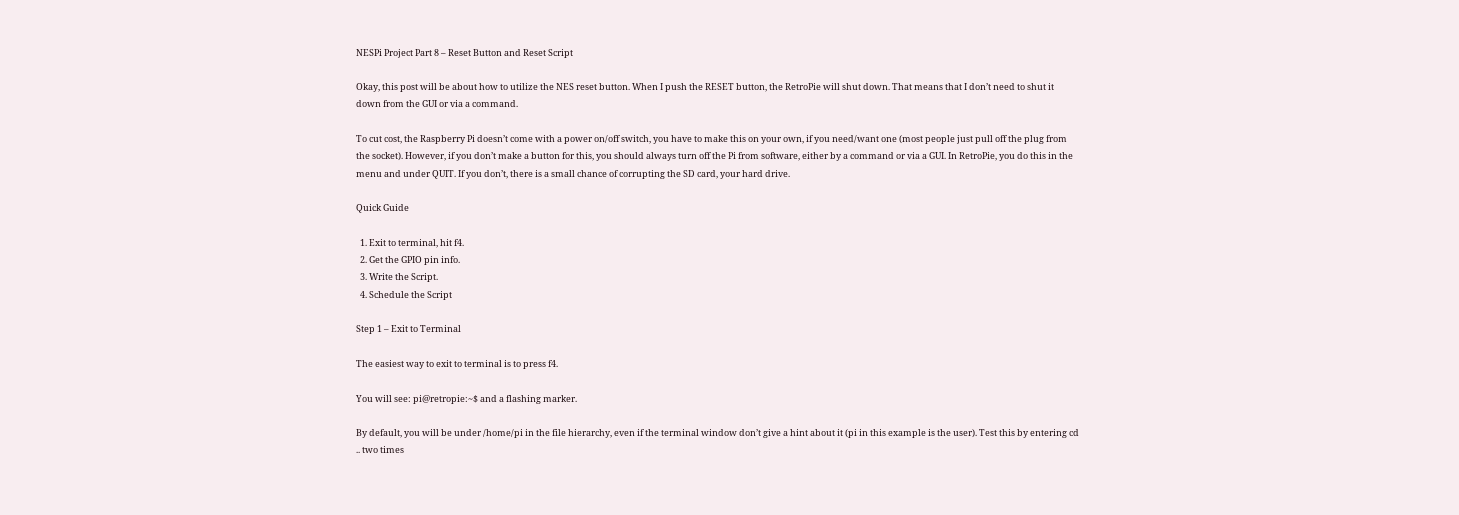NESPi Project Part 8 – Reset Button and Reset Script

Okay, this post will be about how to utilize the NES reset button. When I push the RESET button, the RetroPie will shut down. That means that I don’t need to shut it down from the GUI or via a command.

To cut cost, the Raspberry Pi doesn’t come with a power on/off switch, you have to make this on your own, if you need/want one (most people just pull off the plug from the socket). However, if you don’t make a button for this, you should always turn off the Pi from software, either by a command or via a GUI. In RetroPie, you do this in the menu and under QUIT. If you don’t, there is a small chance of corrupting the SD card, your hard drive.

Quick Guide

  1. Exit to terminal, hit f4.
  2. Get the GPIO pin info.
  3. Write the Script.
  4. Schedule the Script

Step 1 – Exit to Terminal

The easiest way to exit to terminal is to press f4.

You will see: pi@retropie:~$ and a flashing marker.

By default, you will be under /home/pi in the file hierarchy, even if the terminal window don’t give a hint about it (pi in this example is the user). Test this by entering cd .. two times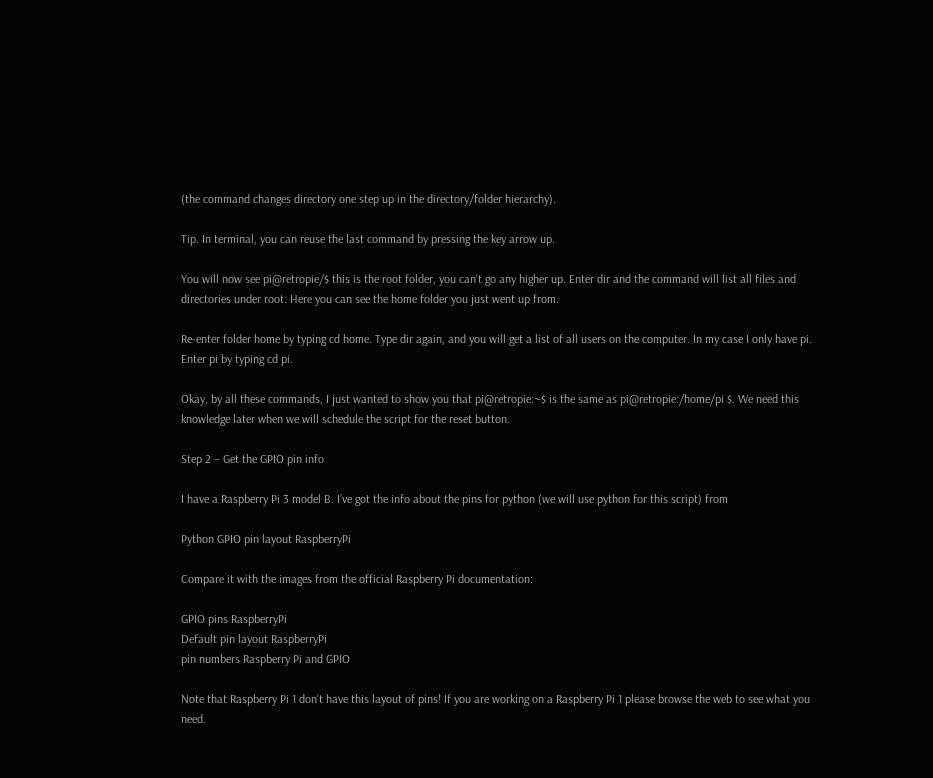(the command changes directory one step up in the directory/folder hierarchy).

Tip. In terminal, you can reuse the last command by pressing the key arrow up.

You will now see pi@retropie/$ this is the root folder, you can’t go any higher up. Enter dir and the command will list all files and directories under root. Here you can see the home folder you just went up from.

Re-enter folder home by typing cd home. Type dir again, and you will get a list of all users on the computer. In my case I only have pi. Enter pi by typing cd pi.

Okay, by all these commands, I just wanted to show you that pi@retropie:~$ is the same as pi@retropie:/home/pi $. We need this knowledge later when we will schedule the script for the reset button.

Step 2 – Get the GPIO pin info

I have a Raspberry Pi 3 model B. I’ve got the info about the pins for python (we will use python for this script) from

Python GPIO pin layout RaspberryPi

Compare it with the images from the official Raspberry Pi documentation:

GPIO pins RaspberryPi
Default pin layout RaspberryPi
pin numbers Raspberry Pi and GPIO

Note that Raspberry Pi 1 don’t have this layout of pins! If you are working on a Raspberry Pi 1 please browse the web to see what you need.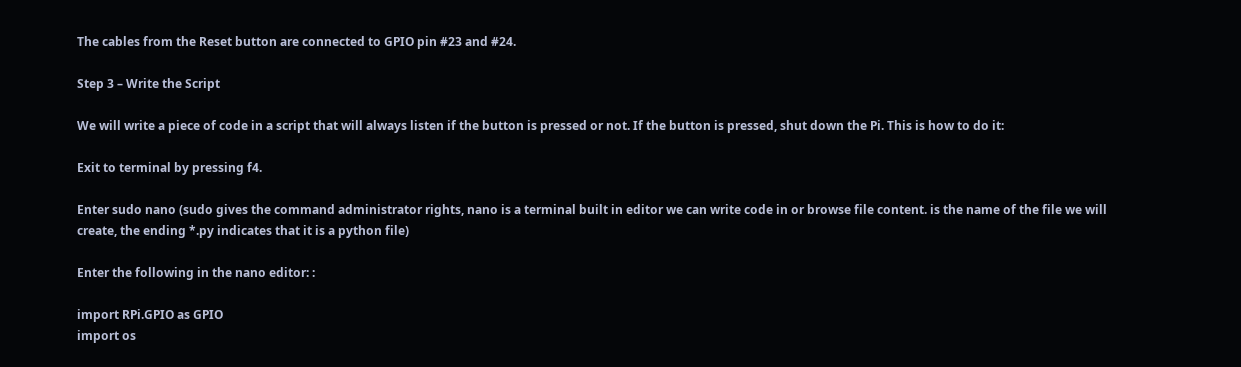The cables from the Reset button are connected to GPIO pin #23 and #24.

Step 3 – Write the Script

We will write a piece of code in a script that will always listen if the button is pressed or not. If the button is pressed, shut down the Pi. This is how to do it:

Exit to terminal by pressing f4.

Enter sudo nano (sudo gives the command administrator rights, nano is a terminal built in editor we can write code in or browse file content. is the name of the file we will create, the ending *.py indicates that it is a python file)

Enter the following in the nano editor: :

import RPi.GPIO as GPIO
import os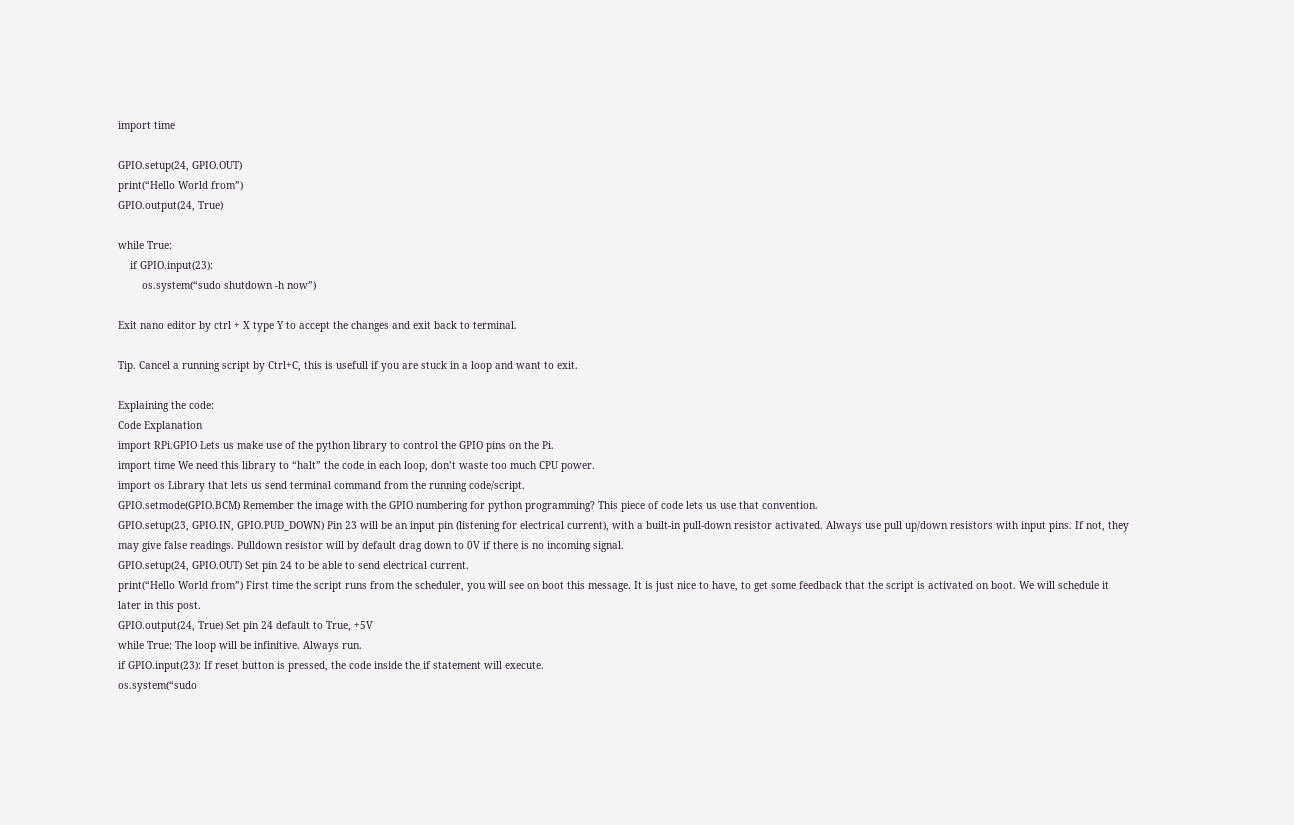import time

GPIO.setup(24, GPIO.OUT)
print(“Hello World from”)
GPIO.output(24, True)

while True:
    if GPIO.input(23):
        os.system(“sudo shutdown -h now”)

Exit nano editor by ctrl + X type Y to accept the changes and exit back to terminal.

Tip. Cancel a running script by Ctrl+C, this is usefull if you are stuck in a loop and want to exit.

Explaining the code:
Code Explanation
import RPi.GPIO Lets us make use of the python library to control the GPIO pins on the Pi.
import time We need this library to “halt” the code in each loop, don’t waste too much CPU power.
import os Library that lets us send terminal command from the running code/script.
GPIO.setmode(GPIO.BCM) Remember the image with the GPIO numbering for python programming? This piece of code lets us use that convention.
GPIO.setup(23, GPIO.IN, GPIO.PUD_DOWN) Pin 23 will be an input pin (listening for electrical current), with a built-in pull-down resistor activated. Always use pull up/down resistors with input pins. If not, they may give false readings. Pulldown resistor will by default drag down to 0V if there is no incoming signal.
GPIO.setup(24, GPIO.OUT) Set pin 24 to be able to send electrical current.
print(“Hello World from”) First time the script runs from the scheduler, you will see on boot this message. It is just nice to have, to get some feedback that the script is activated on boot. We will schedule it later in this post.
GPIO.output(24, True) Set pin 24 default to True, +5V
while True: The loop will be infinitive. Always run.
if GPIO.input(23): If reset button is pressed, the code inside the if statement will execute.
os.system(“sudo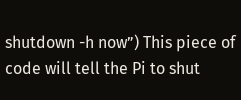shutdown -h now”) This piece of code will tell the Pi to shut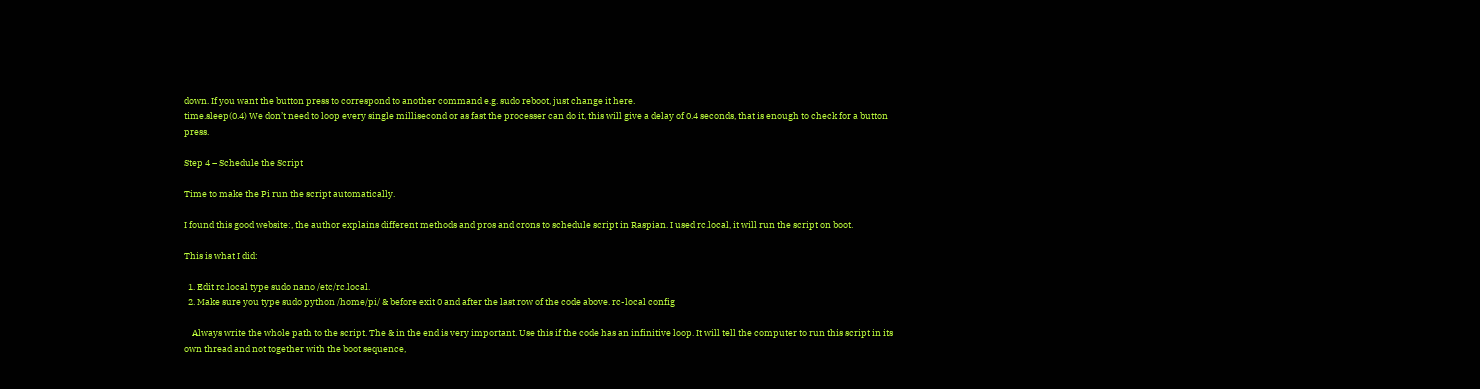down. If you want the button press to correspond to another command e.g. sudo reboot, just change it here.
time.sleep(0.4) We don’t need to loop every single millisecond or as fast the processer can do it, this will give a delay of 0.4 seconds, that is enough to check for a button press.

Step 4 – Schedule the Script

Time to make the Pi run the script automatically.

I found this good website:, the author explains different methods and pros and crons to schedule script in Raspian. I used rc.local, it will run the script on boot.

This is what I did:

  1. Edit rc.local type sudo nano /etc/rc.local.
  2. Make sure you type sudo python /home/pi/ & before exit 0 and after the last row of the code above. rc-local config

    Always write the whole path to the script. The & in the end is very important. Use this if the code has an infinitive loop. It will tell the computer to run this script in its own thread and not together with the boot sequence,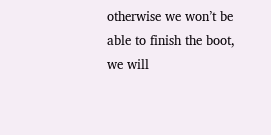otherwise we won’t be able to finish the boot, we will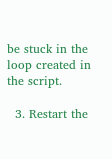be stuck in the loop created in the script.

  3. Restart the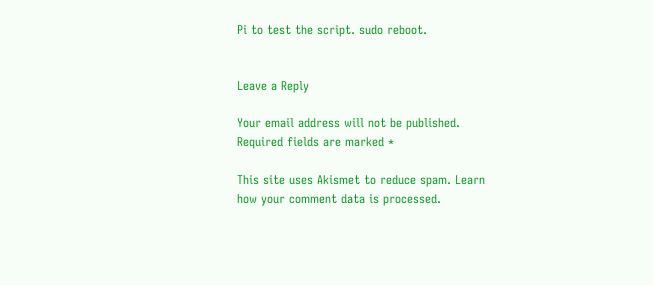Pi to test the script. sudo reboot.


Leave a Reply

Your email address will not be published. Required fields are marked *

This site uses Akismet to reduce spam. Learn how your comment data is processed.